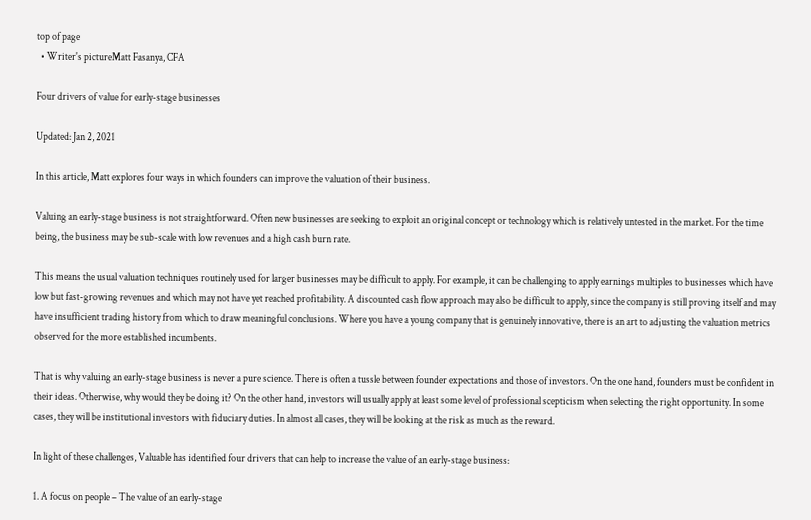top of page
  • Writer's pictureMatt Fasanya, CFA

Four drivers of value for early-stage businesses

Updated: Jan 2, 2021

In this article, Matt explores four ways in which founders can improve the valuation of their business.

Valuing an early-stage business is not straightforward. Often new businesses are seeking to exploit an original concept or technology which is relatively untested in the market. For the time being, the business may be sub-scale with low revenues and a high cash burn rate.

This means the usual valuation techniques routinely used for larger businesses may be difficult to apply. For example, it can be challenging to apply earnings multiples to businesses which have low but fast-growing revenues and which may not have yet reached profitability. A discounted cash flow approach may also be difficult to apply, since the company is still proving itself and may have insufficient trading history from which to draw meaningful conclusions. Where you have a young company that is genuinely innovative, there is an art to adjusting the valuation metrics observed for the more established incumbents.

That is why valuing an early-stage business is never a pure science. There is often a tussle between founder expectations and those of investors. On the one hand, founders must be confident in their ideas. Otherwise, why would they be doing it? On the other hand, investors will usually apply at least some level of professional scepticism when selecting the right opportunity. In some cases, they will be institutional investors with fiduciary duties. In almost all cases, they will be looking at the risk as much as the reward.

In light of these challenges, Valuable has identified four drivers that can help to increase the value of an early-stage business:

1. A focus on people – The value of an early-stage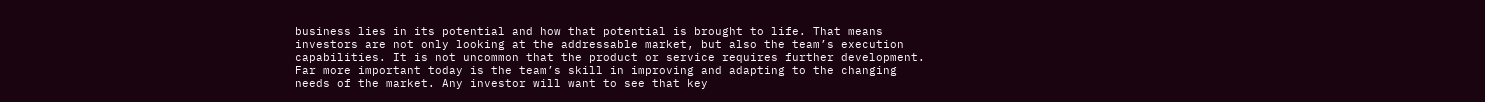business lies in its potential and how that potential is brought to life. That means investors are not only looking at the addressable market, but also the team’s execution capabilities. It is not uncommon that the product or service requires further development. Far more important today is the team’s skill in improving and adapting to the changing needs of the market. Any investor will want to see that key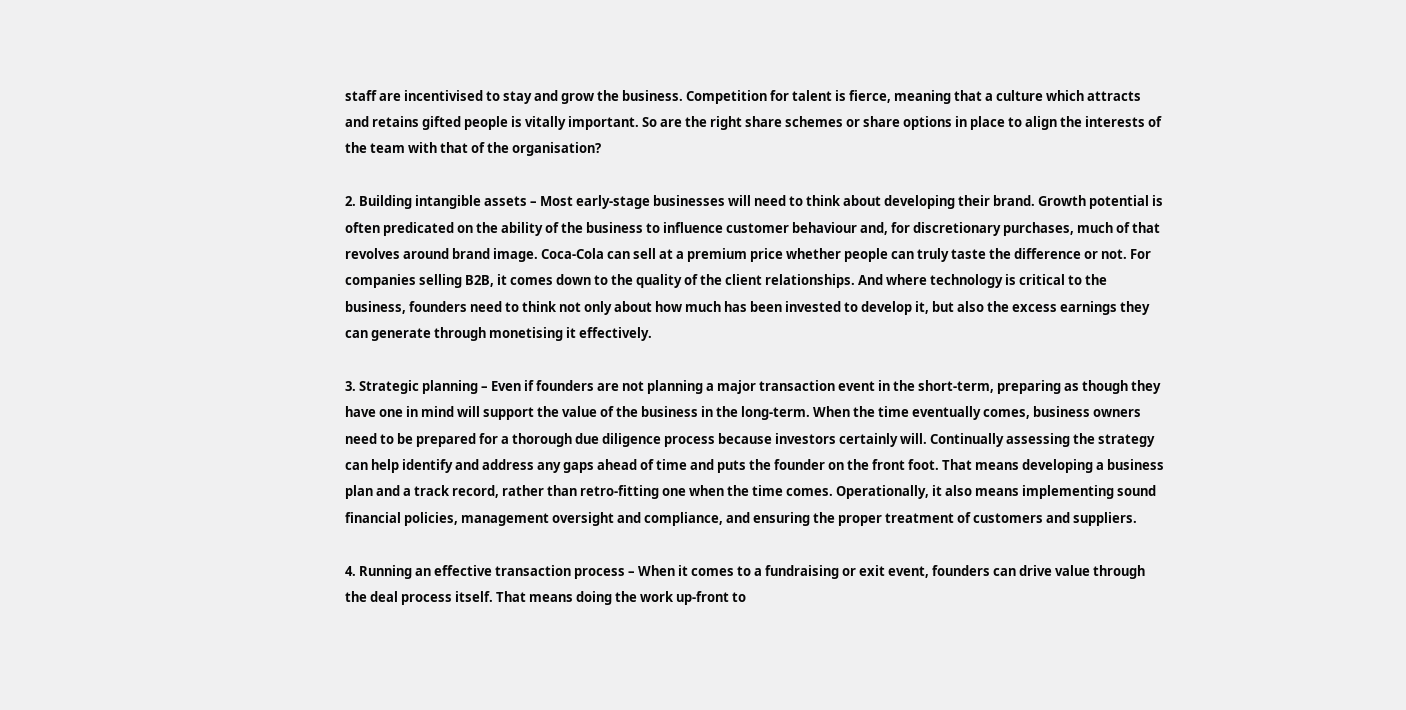staff are incentivised to stay and grow the business. Competition for talent is fierce, meaning that a culture which attracts and retains gifted people is vitally important. So are the right share schemes or share options in place to align the interests of the team with that of the organisation?

2. Building intangible assets – Most early-stage businesses will need to think about developing their brand. Growth potential is often predicated on the ability of the business to influence customer behaviour and, for discretionary purchases, much of that revolves around brand image. Coca-Cola can sell at a premium price whether people can truly taste the difference or not. For companies selling B2B, it comes down to the quality of the client relationships. And where technology is critical to the business, founders need to think not only about how much has been invested to develop it, but also the excess earnings they can generate through monetising it effectively.

3. Strategic planning – Even if founders are not planning a major transaction event in the short-term, preparing as though they have one in mind will support the value of the business in the long-term. When the time eventually comes, business owners need to be prepared for a thorough due diligence process because investors certainly will. Continually assessing the strategy can help identify and address any gaps ahead of time and puts the founder on the front foot. That means developing a business plan and a track record, rather than retro‑fitting one when the time comes. Operationally, it also means implementing sound financial policies, management oversight and compliance, and ensuring the proper treatment of customers and suppliers.

4. Running an effective transaction process – When it comes to a fundraising or exit event, founders can drive value through the deal process itself. That means doing the work up‑front to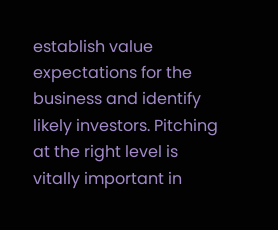establish value expectations for the business and identify likely investors. Pitching at the right level is vitally important in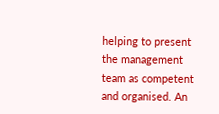helping to present the management team as competent and organised. An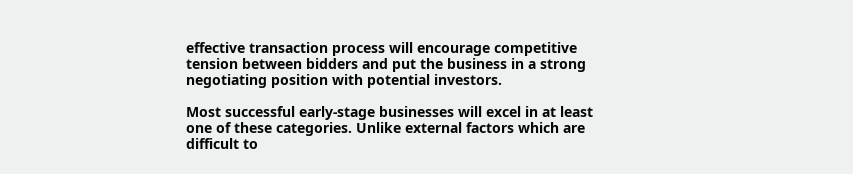effective transaction process will encourage competitive tension between bidders and put the business in a strong negotiating position with potential investors.

Most successful early-stage businesses will excel in at least one of these categories. Unlike external factors which are difficult to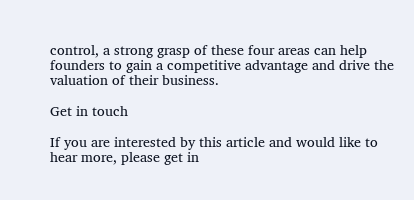control, a strong grasp of these four areas can help founders to gain a competitive advantage and drive the valuation of their business.

Get in touch

If you are interested by this article and would like to hear more, please get in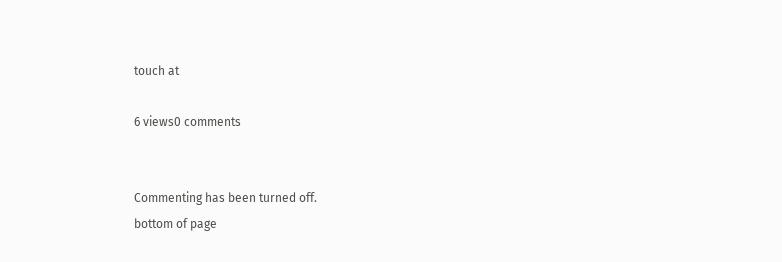touch at

6 views0 comments


Commenting has been turned off.
bottom of page